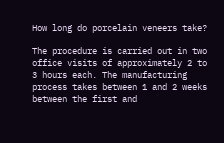How long do porcelain veneers take?

The procedure is carried out in two office visits of approximately 2 to 3 hours each. The manufacturing process takes between 1 and 2 weeks between the first and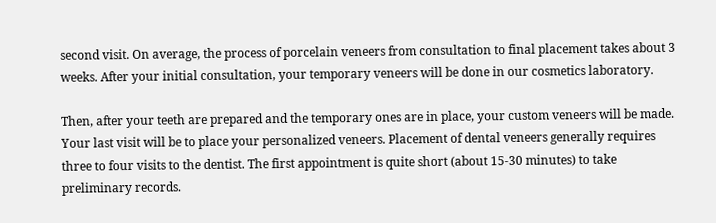second visit. On average, the process of porcelain veneers from consultation to final placement takes about 3 weeks. After your initial consultation, your temporary veneers will be done in our cosmetics laboratory.

Then, after your teeth are prepared and the temporary ones are in place, your custom veneers will be made. Your last visit will be to place your personalized veneers. Placement of dental veneers generally requires three to four visits to the dentist. The first appointment is quite short (about 15-30 minutes) to take preliminary records.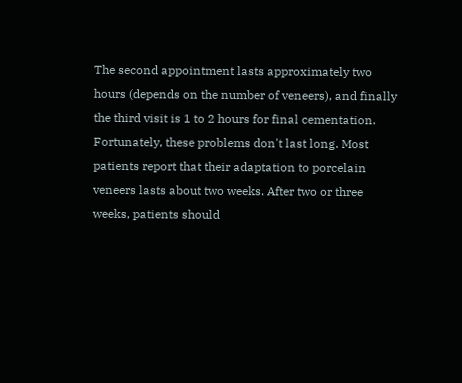The second appointment lasts approximately two hours (depends on the number of veneers), and finally the third visit is 1 to 2 hours for final cementation. Fortunately, these problems don't last long. Most patients report that their adaptation to porcelain veneers lasts about two weeks. After two or three weeks, patients should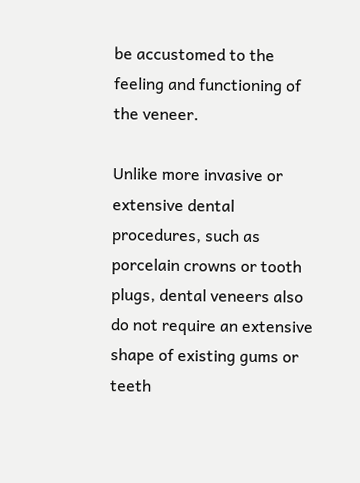be accustomed to the feeling and functioning of the veneer.

Unlike more invasive or extensive dental procedures, such as porcelain crowns or tooth plugs, dental veneers also do not require an extensive shape of existing gums or teeth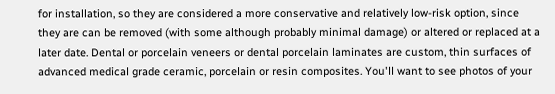for installation, so they are considered a more conservative and relatively low-risk option, since they are can be removed (with some although probably minimal damage) or altered or replaced at a later date. Dental or porcelain veneers or dental porcelain laminates are custom, thin surfaces of advanced medical grade ceramic, porcelain or resin composites. You'll want to see photos of your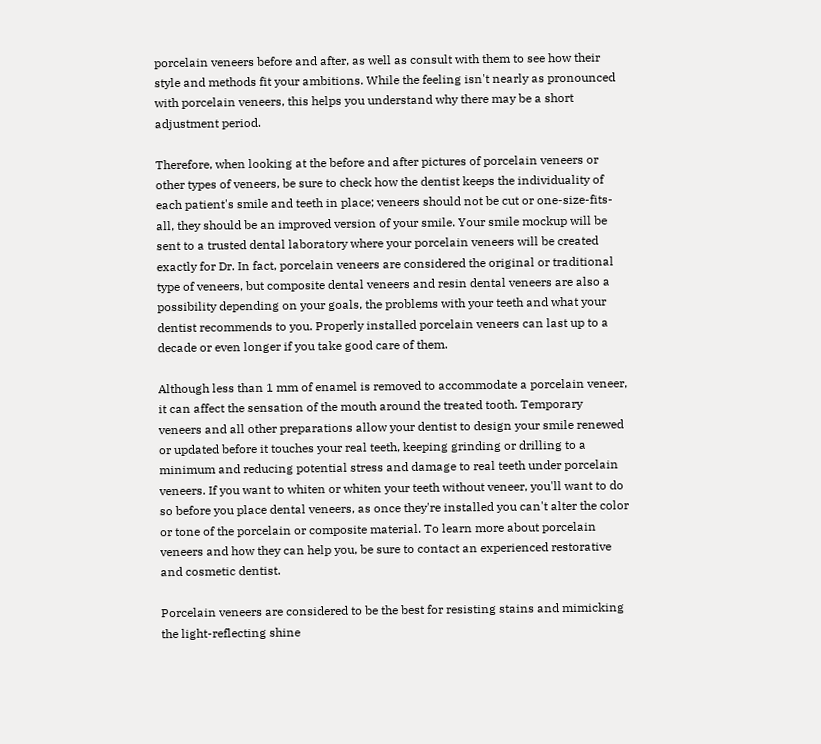porcelain veneers before and after, as well as consult with them to see how their style and methods fit your ambitions. While the feeling isn't nearly as pronounced with porcelain veneers, this helps you understand why there may be a short adjustment period.

Therefore, when looking at the before and after pictures of porcelain veneers or other types of veneers, be sure to check how the dentist keeps the individuality of each patient's smile and teeth in place; veneers should not be cut or one-size-fits-all, they should be an improved version of your smile. Your smile mockup will be sent to a trusted dental laboratory where your porcelain veneers will be created exactly for Dr. In fact, porcelain veneers are considered the original or traditional type of veneers, but composite dental veneers and resin dental veneers are also a possibility depending on your goals, the problems with your teeth and what your dentist recommends to you. Properly installed porcelain veneers can last up to a decade or even longer if you take good care of them.

Although less than 1 mm of enamel is removed to accommodate a porcelain veneer, it can affect the sensation of the mouth around the treated tooth. Temporary veneers and all other preparations allow your dentist to design your smile renewed or updated before it touches your real teeth, keeping grinding or drilling to a minimum and reducing potential stress and damage to real teeth under porcelain veneers. If you want to whiten or whiten your teeth without veneer, you'll want to do so before you place dental veneers, as once they're installed you can't alter the color or tone of the porcelain or composite material. To learn more about porcelain veneers and how they can help you, be sure to contact an experienced restorative and cosmetic dentist.

Porcelain veneers are considered to be the best for resisting stains and mimicking the light-reflecting shine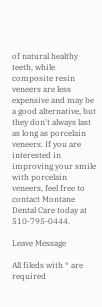of natural healthy teeth, while composite resin veneers are less expensive and may be a good alternative, but they don't always last as long as porcelain veneers. If you are interested in improving your smile with porcelain veneers, feel free to contact Montane Dental Care today at 510-795-0444.

Leave Message

All fileds with * are required